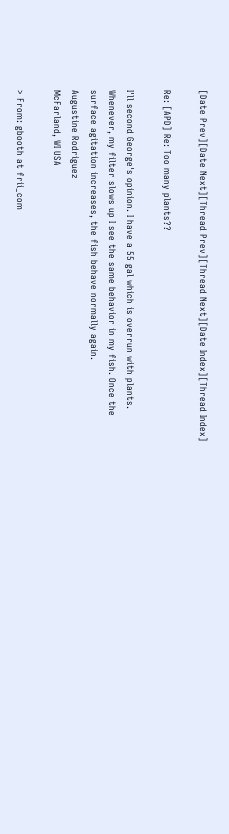[Date Prev][Date Next][Thread Prev][Thread Next][Date Index][Thread Index]

Re: [APD] Re: Too many plants??

I'll second George's opinion. I have a 55 gal which is overrun with plants.
Whenever, my filter slows up I see the same behavior in my fish. Once the
surface agitation increases, the fish behave normally again.
Augustine Rodriguez
McFarland, WI USA

> From: gbooth at frii_com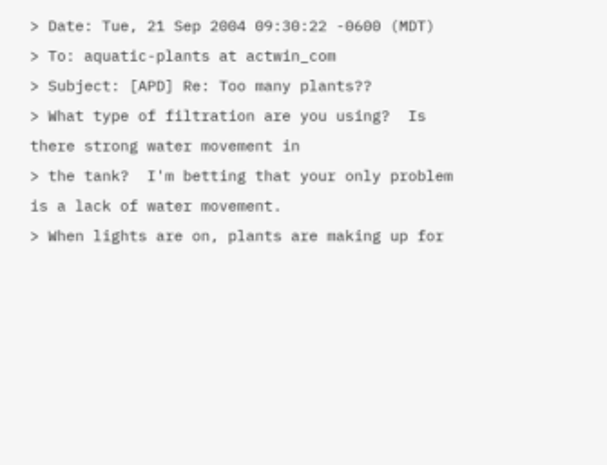> Date: Tue, 21 Sep 2004 09:30:22 -0600 (MDT)
> To: aquatic-plants at actwin_com
> Subject: [APD] Re: Too many plants??
> What type of filtration are you using?  Is there strong water movement in
> the tank?  I'm betting that your only problem is a lack of water movement.
> When lights are on, plants are making up for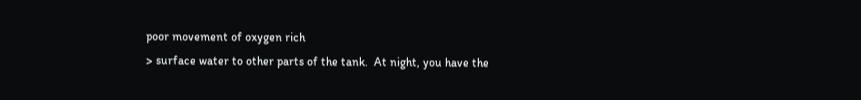poor movement of oxygen rich
> surface water to other parts of the tank.  At night, you have the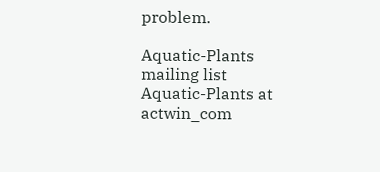problem.

Aquatic-Plants mailing list
Aquatic-Plants at actwin_com